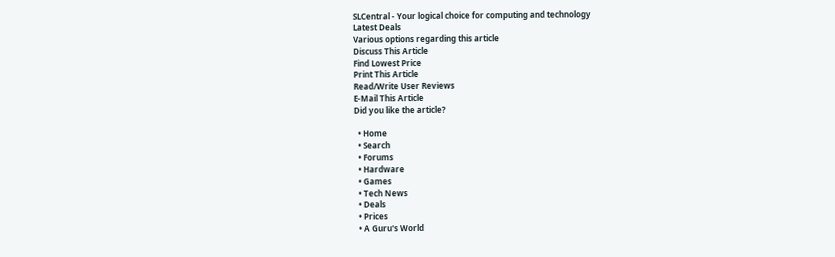SLCentral - Your logical choice for computing and technology
Latest Deals
Various options regarding this article
Discuss This Article
Find Lowest Price
Print This Article
Read/Write User Reviews
E-Mail This Article
Did you like the article?

  • Home
  • Search
  • Forums
  • Hardware
  • Games
  • Tech News
  • Deals
  • Prices
  • A Guru's World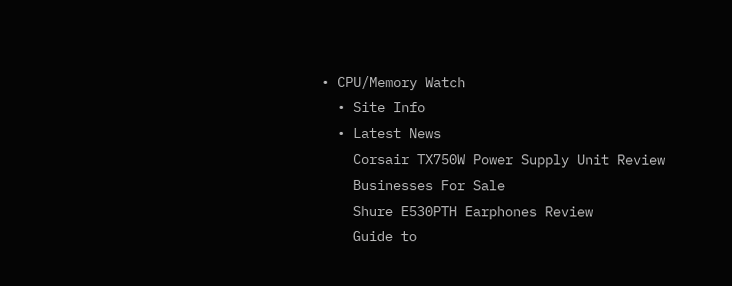• CPU/Memory Watch
  • Site Info
  • Latest News
    Corsair TX750W Power Supply Unit Review
    Businesses For Sale
    Shure E530PTH Earphones Review
    Guide to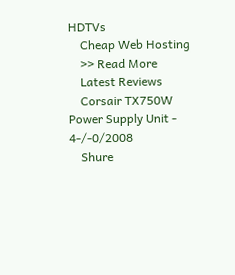HDTVs
    Cheap Web Hosting
    >> Read More
    Latest Reviews
    Corsair TX750W Power Supply Unit - 4-/-0/2008
    Shure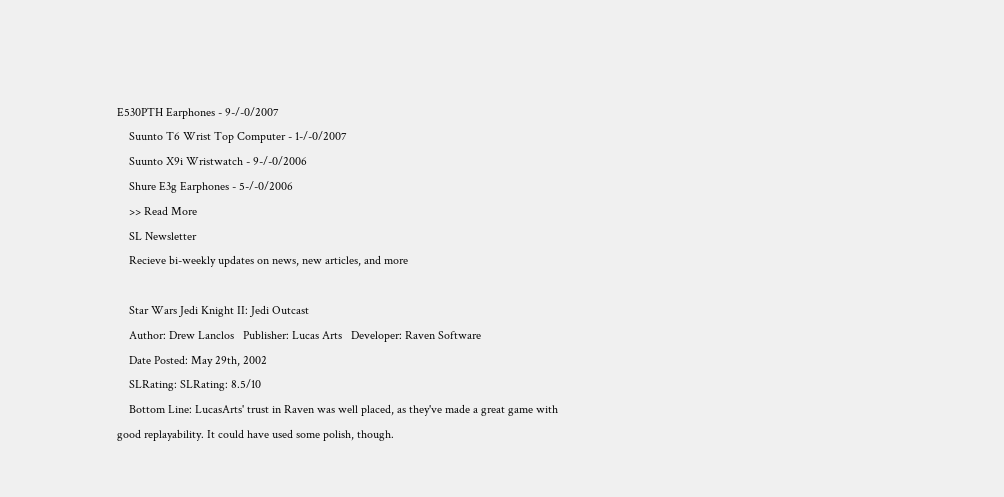E530PTH Earphones - 9-/-0/2007
    Suunto T6 Wrist Top Computer - 1-/-0/2007
    Suunto X9i Wristwatch - 9-/-0/2006
    Shure E3g Earphones - 5-/-0/2006
    >> Read More
    SL Newsletter
    Recieve bi-weekly updates on news, new articles, and more

    Star Wars Jedi Knight II: Jedi Outcast
    Author: Drew Lanclos   Publisher: Lucas Arts   Developer: Raven Software
    Date Posted: May 29th, 2002
    SLRating: SLRating: 8.5/10
    Bottom Line: LucasArts' trust in Raven was well placed, as they've made a great game with good replayability. It could have used some polish, though.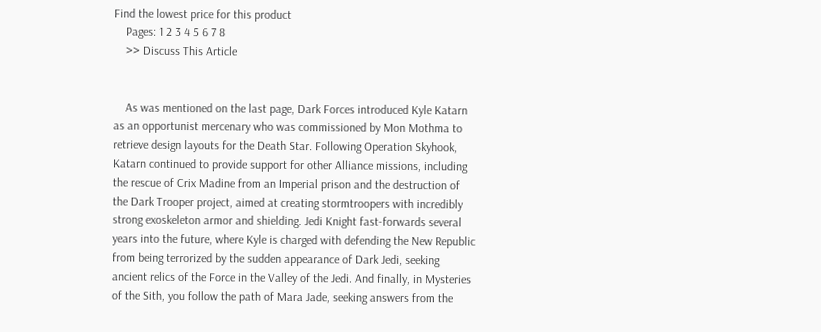Find the lowest price for this product
    Pages: 1 2 3 4 5 6 7 8
    >> Discuss This Article


    As was mentioned on the last page, Dark Forces introduced Kyle Katarn as an opportunist mercenary who was commissioned by Mon Mothma to retrieve design layouts for the Death Star. Following Operation Skyhook, Katarn continued to provide support for other Alliance missions, including the rescue of Crix Madine from an Imperial prison and the destruction of the Dark Trooper project, aimed at creating stormtroopers with incredibly strong exoskeleton armor and shielding. Jedi Knight fast-forwards several years into the future, where Kyle is charged with defending the New Republic from being terrorized by the sudden appearance of Dark Jedi, seeking ancient relics of the Force in the Valley of the Jedi. And finally, in Mysteries of the Sith, you follow the path of Mara Jade, seeking answers from the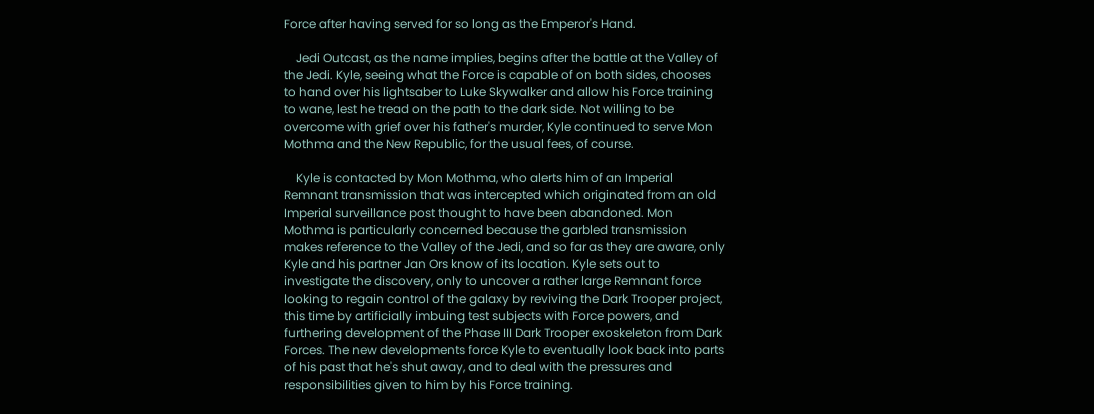Force after having served for so long as the Emperor's Hand.

    Jedi Outcast, as the name implies, begins after the battle at the Valley of the Jedi. Kyle, seeing what the Force is capable of on both sides, chooses to hand over his lightsaber to Luke Skywalker and allow his Force training to wane, lest he tread on the path to the dark side. Not willing to be overcome with grief over his father's murder, Kyle continued to serve Mon Mothma and the New Republic, for the usual fees, of course.

    Kyle is contacted by Mon Mothma, who alerts him of an Imperial Remnant transmission that was intercepted which originated from an old Imperial surveillance post thought to have been abandoned. Mon Mothma is particularly concerned because the garbled transmission makes reference to the Valley of the Jedi, and so far as they are aware, only Kyle and his partner Jan Ors know of its location. Kyle sets out to investigate the discovery, only to uncover a rather large Remnant force looking to regain control of the galaxy by reviving the Dark Trooper project, this time by artificially imbuing test subjects with Force powers, and furthering development of the Phase III Dark Trooper exoskeleton from Dark Forces. The new developments force Kyle to eventually look back into parts of his past that he's shut away, and to deal with the pressures and responsibilities given to him by his Force training.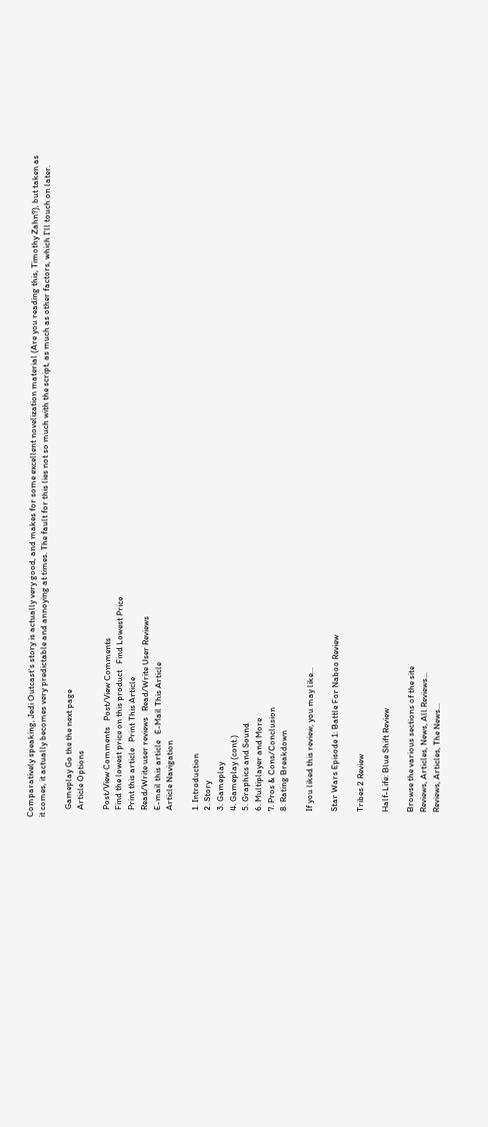Comparatively speaking, Jedi Outcast's story is actually very good, and makes for some excellent novelization material (Are you reading this, Timothy Zahn?), but taken as it comes, it actually becomes very predictable and annoying at times. The fault for this lies not so much with the script, as much as other factors, which I'll touch on later.

    Gameplay Go the the next page
    Article Options

    Post/View Comments   Post/View Comments
    Find the lowest price on this product   Find Lowest Price
    Print this article   Print This Article
    Read/Write user reviews   Read/Write User Reviews
    E-mail this article   E-Mail This Article
    Article Navigation

    1. Introduction
    2. Story
    3. Gameplay
    4. Gameplay (cont.)
    5. Graphics and Sound
    6. Multiplayer and More
    7. Pros & Cons/Conclusion
    8. Rating Breakdown

    If you liked this review, you may like...

    Star Wars Episode 1: Battle For Naboo Review

    Tribes 2 Review

    Half-Life: Blue Shift Review

    Browse the various sections of the site
    Reviews, Articles, News, All Reviews...
    Reviews, Articles, The News...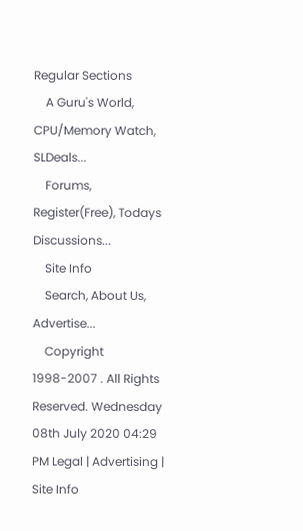Regular Sections
    A Guru's World, CPU/Memory Watch, SLDeals...
    Forums, Register(Free), Todays Discussions...
    Site Info
    Search, About Us, Advertise...
    Copyright 1998-2007 . All Rights Reserved. Wednesday 08th July 2020 04:29 PM Legal | Advertising | Site Info